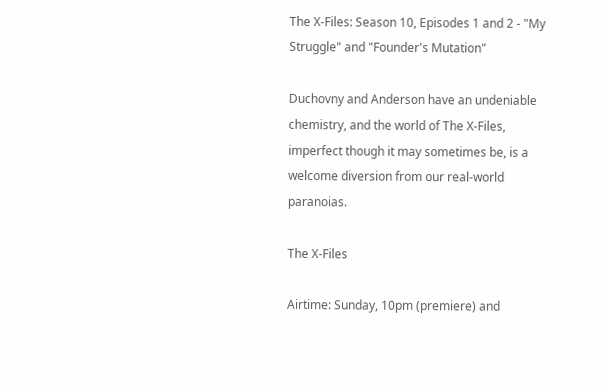The X-Files: Season 10, Episodes 1 and 2 - "My Struggle" and "Founder's Mutation"

Duchovny and Anderson have an undeniable chemistry, and the world of The X-Files, imperfect though it may sometimes be, is a welcome diversion from our real-world paranoias.

The X-Files

Airtime: Sunday, 10pm (premiere) and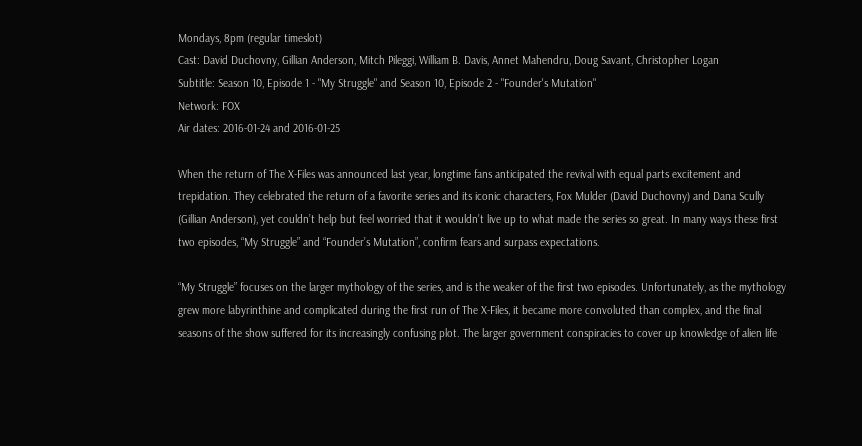Mondays, 8pm (regular timeslot)
Cast: David Duchovny, Gillian Anderson, Mitch Pileggi, William B. Davis, Annet Mahendru, Doug Savant, Christopher Logan
Subtitle: Season 10, Episode 1 - "My Struggle" and Season 10, Episode 2 - "Founder's Mutation"
Network: FOX
Air dates: 2016-01-24 and 2016-01-25

When the return of The X-Files was announced last year, longtime fans anticipated the revival with equal parts excitement and trepidation. They celebrated the return of a favorite series and its iconic characters, Fox Mulder (David Duchovny) and Dana Scully (Gillian Anderson), yet couldn’t help but feel worried that it wouldn’t live up to what made the series so great. In many ways these first two episodes, “My Struggle” and “Founder’s Mutation”, confirm fears and surpass expectations.

“My Struggle” focuses on the larger mythology of the series, and is the weaker of the first two episodes. Unfortunately, as the mythology grew more labyrinthine and complicated during the first run of The X-Files, it became more convoluted than complex, and the final seasons of the show suffered for its increasingly confusing plot. The larger government conspiracies to cover up knowledge of alien life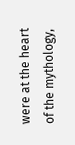were at the heart of the mythology,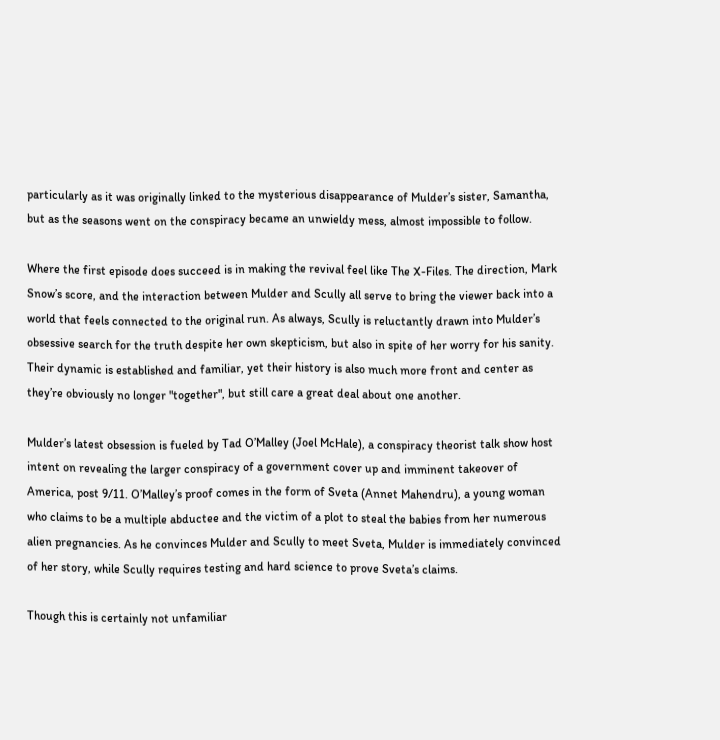particularly as it was originally linked to the mysterious disappearance of Mulder’s sister, Samantha, but as the seasons went on the conspiracy became an unwieldy mess, almost impossible to follow.

Where the first episode does succeed is in making the revival feel like The X-Files. The direction, Mark Snow’s score, and the interaction between Mulder and Scully all serve to bring the viewer back into a world that feels connected to the original run. As always, Scully is reluctantly drawn into Mulder’s obsessive search for the truth despite her own skepticism, but also in spite of her worry for his sanity. Their dynamic is established and familiar, yet their history is also much more front and center as they’re obviously no longer "together", but still care a great deal about one another.

Mulder’s latest obsession is fueled by Tad O’Malley (Joel McHale), a conspiracy theorist talk show host intent on revealing the larger conspiracy of a government cover up and imminent takeover of America, post 9/11. O’Malley’s proof comes in the form of Sveta (Annet Mahendru), a young woman who claims to be a multiple abductee and the victim of a plot to steal the babies from her numerous alien pregnancies. As he convinces Mulder and Scully to meet Sveta, Mulder is immediately convinced of her story, while Scully requires testing and hard science to prove Sveta’s claims.

Though this is certainly not unfamiliar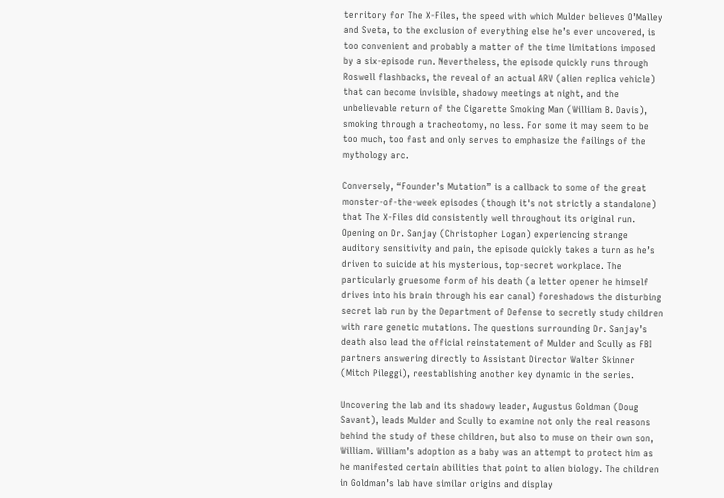territory for The X-Files, the speed with which Mulder believes O’Malley and Sveta, to the exclusion of everything else he’s ever uncovered, is too convenient and probably a matter of the time limitations imposed by a six-episode run. Nevertheless, the episode quickly runs through Roswell flashbacks, the reveal of an actual ARV (alien replica vehicle) that can become invisible, shadowy meetings at night, and the unbelievable return of the Cigarette Smoking Man (William B. Davis), smoking through a tracheotomy, no less. For some it may seem to be too much, too fast and only serves to emphasize the failings of the mythology arc.

Conversely, “Founder’s Mutation” is a callback to some of the great monster-of-the-week episodes (though it's not strictly a standalone) that The X-Files did consistently well throughout its original run. Opening on Dr. Sanjay (Christopher Logan) experiencing strange auditory sensitivity and pain, the episode quickly takes a turn as he’s driven to suicide at his mysterious, top-secret workplace. The particularly gruesome form of his death (a letter opener he himself drives into his brain through his ear canal) foreshadows the disturbing secret lab run by the Department of Defense to secretly study children with rare genetic mutations. The questions surrounding Dr. Sanjay’s death also lead the official reinstatement of Mulder and Scully as FBI partners answering directly to Assistant Director Walter Skinner (Mitch Pileggi), reestablishing another key dynamic in the series.

Uncovering the lab and its shadowy leader, Augustus Goldman (Doug Savant), leads Mulder and Scully to examine not only the real reasons behind the study of these children, but also to muse on their own son, William. William’s adoption as a baby was an attempt to protect him as he manifested certain abilities that point to alien biology. The children in Goldman’s lab have similar origins and display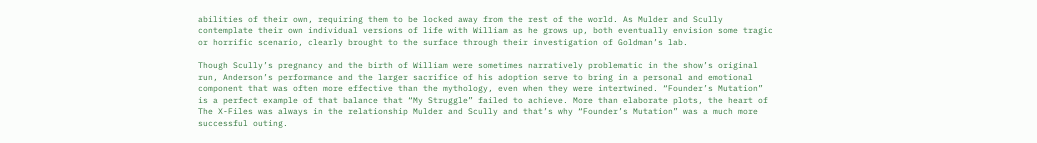abilities of their own, requiring them to be locked away from the rest of the world. As Mulder and Scully contemplate their own individual versions of life with William as he grows up, both eventually envision some tragic or horrific scenario, clearly brought to the surface through their investigation of Goldman’s lab.

Though Scully’s pregnancy and the birth of William were sometimes narratively problematic in the show’s original run, Anderson’s performance and the larger sacrifice of his adoption serve to bring in a personal and emotional component that was often more effective than the mythology, even when they were intertwined. “Founder’s Mutation” is a perfect example of that balance that “My Struggle” failed to achieve. More than elaborate plots, the heart of The X-Files was always in the relationship Mulder and Scully and that’s why “Founder’s Mutation” was a much more successful outing.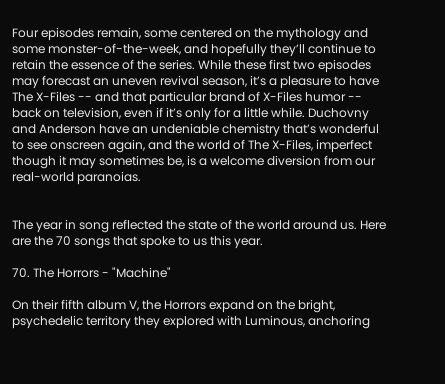Four episodes remain, some centered on the mythology and some monster-of-the-week, and hopefully they’ll continue to retain the essence of the series. While these first two episodes may forecast an uneven revival season, it’s a pleasure to have The X-Files -- and that particular brand of X-Files humor -- back on television, even if it’s only for a little while. Duchovny and Anderson have an undeniable chemistry that’s wonderful to see onscreen again, and the world of The X-Files, imperfect though it may sometimes be, is a welcome diversion from our real-world paranoias.


The year in song reflected the state of the world around us. Here are the 70 songs that spoke to us this year.

70. The Horrors - "Machine"

On their fifth album V, the Horrors expand on the bright, psychedelic territory they explored with Luminous, anchoring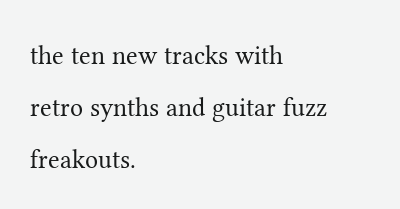the ten new tracks with retro synths and guitar fuzz freakouts.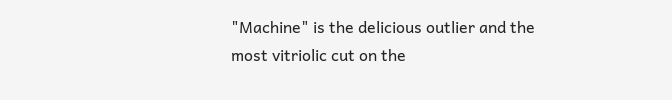"Machine" is the delicious outlier and the most vitriolic cut on the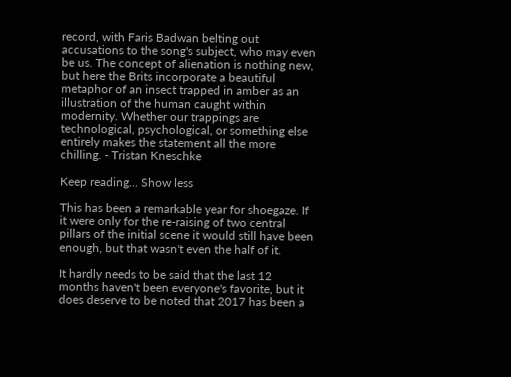record, with Faris Badwan belting out accusations to the song's subject, who may even be us. The concept of alienation is nothing new, but here the Brits incorporate a beautiful metaphor of an insect trapped in amber as an illustration of the human caught within modernity. Whether our trappings are technological, psychological, or something else entirely makes the statement all the more chilling. - Tristan Kneschke

Keep reading... Show less

This has been a remarkable year for shoegaze. If it were only for the re-raising of two central pillars of the initial scene it would still have been enough, but that wasn't even the half of it.

It hardly needs to be said that the last 12 months haven't been everyone's favorite, but it does deserve to be noted that 2017 has been a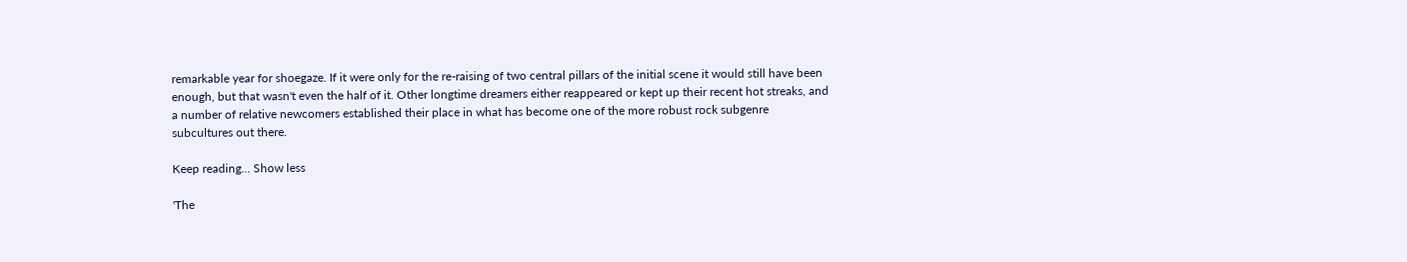remarkable year for shoegaze. If it were only for the re-raising of two central pillars of the initial scene it would still have been enough, but that wasn't even the half of it. Other longtime dreamers either reappeared or kept up their recent hot streaks, and a number of relative newcomers established their place in what has become one of the more robust rock subgenre subcultures out there.

Keep reading... Show less

'The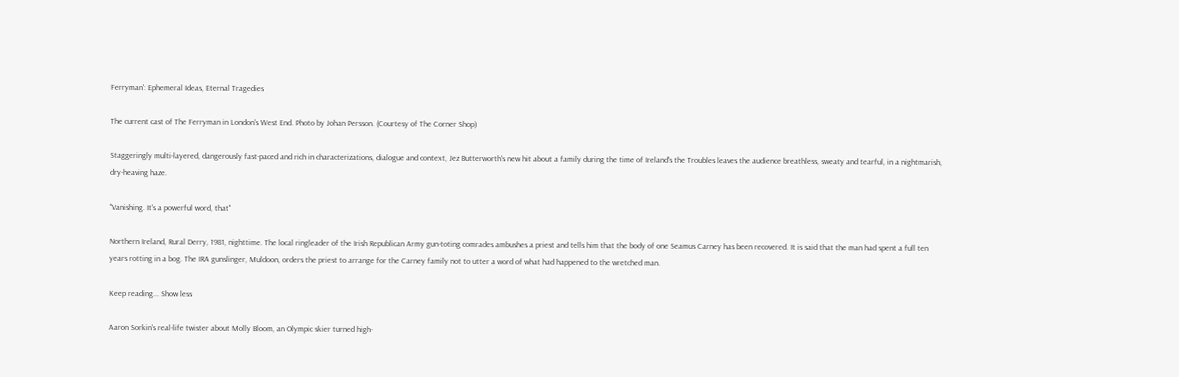Ferryman': Ephemeral Ideas, Eternal Tragedies

The current cast of The Ferryman in London's West End. Photo by Johan Persson. (Courtesy of The Corner Shop)

Staggeringly multi-layered, dangerously fast-paced and rich in characterizations, dialogue and context, Jez Butterworth's new hit about a family during the time of Ireland's the Troubles leaves the audience breathless, sweaty and tearful, in a nightmarish, dry-heaving haze.

"Vanishing. It's a powerful word, that"

Northern Ireland, Rural Derry, 1981, nighttime. The local ringleader of the Irish Republican Army gun-toting comrades ambushes a priest and tells him that the body of one Seamus Carney has been recovered. It is said that the man had spent a full ten years rotting in a bog. The IRA gunslinger, Muldoon, orders the priest to arrange for the Carney family not to utter a word of what had happened to the wretched man.

Keep reading... Show less

Aaron Sorkin's real-life twister about Molly Bloom, an Olympic skier turned high-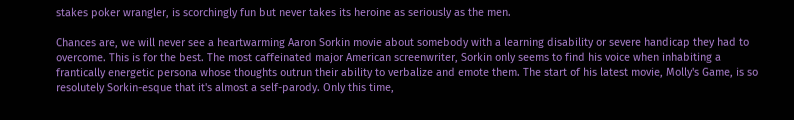stakes poker wrangler, is scorchingly fun but never takes its heroine as seriously as the men.

Chances are, we will never see a heartwarming Aaron Sorkin movie about somebody with a learning disability or severe handicap they had to overcome. This is for the best. The most caffeinated major American screenwriter, Sorkin only seems to find his voice when inhabiting a frantically energetic persona whose thoughts outrun their ability to verbalize and emote them. The start of his latest movie, Molly's Game, is so resolutely Sorkin-esque that it's almost a self-parody. Only this time,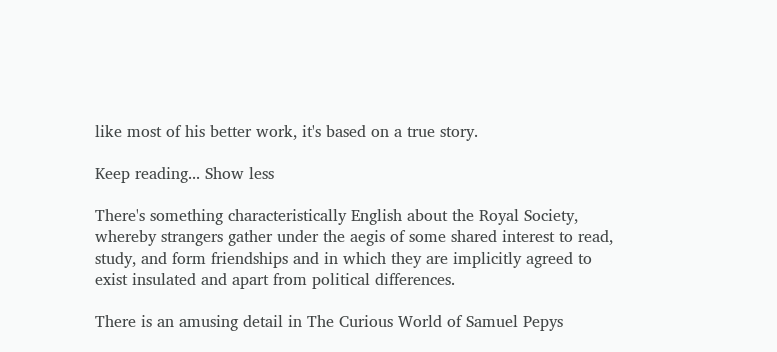like most of his better work, it's based on a true story.

Keep reading... Show less

There's something characteristically English about the Royal Society, whereby strangers gather under the aegis of some shared interest to read, study, and form friendships and in which they are implicitly agreed to exist insulated and apart from political differences.

There is an amusing detail in The Curious World of Samuel Pepys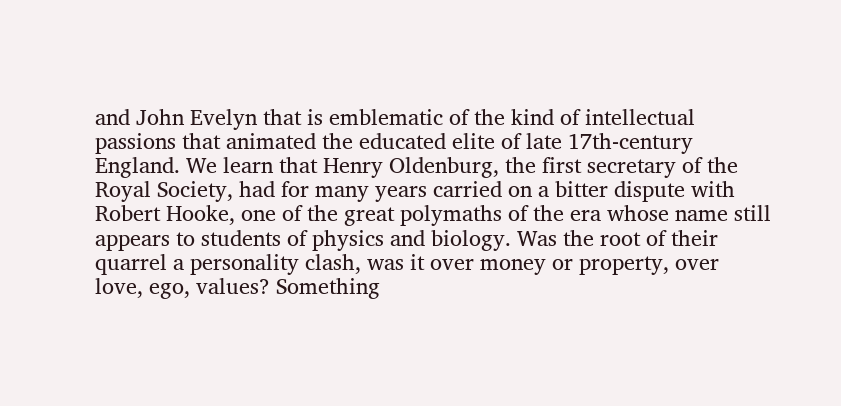and John Evelyn that is emblematic of the kind of intellectual passions that animated the educated elite of late 17th-century England. We learn that Henry Oldenburg, the first secretary of the Royal Society, had for many years carried on a bitter dispute with Robert Hooke, one of the great polymaths of the era whose name still appears to students of physics and biology. Was the root of their quarrel a personality clash, was it over money or property, over love, ego, values? Something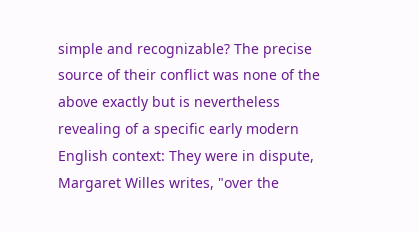simple and recognizable? The precise source of their conflict was none of the above exactly but is nevertheless revealing of a specific early modern English context: They were in dispute, Margaret Willes writes, "over the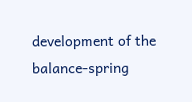development of the balance-spring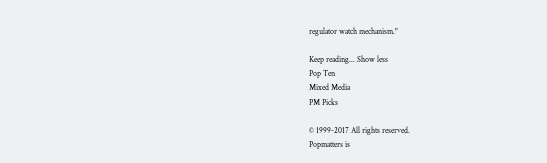regulator watch mechanism."

Keep reading... Show less
Pop Ten
Mixed Media
PM Picks

© 1999-2017 All rights reserved.
Popmatters is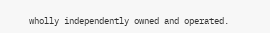wholly independently owned and operated.